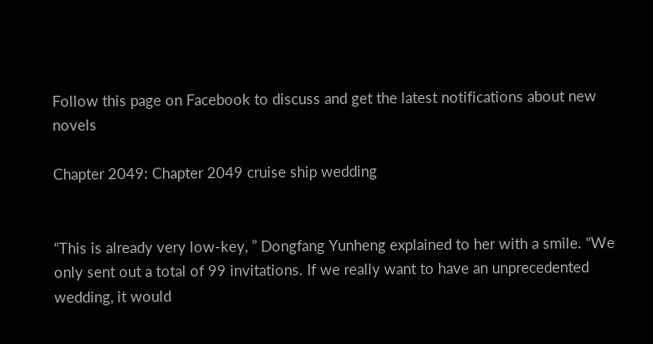Follow this page on Facebook to discuss and get the latest notifications about new novels

Chapter 2049: Chapter 2049 cruise ship wedding


“This is already very low-key, ” Dongfang Yunheng explained to her with a smile. “We only sent out a total of 99 invitations. If we really want to have an unprecedented wedding, it would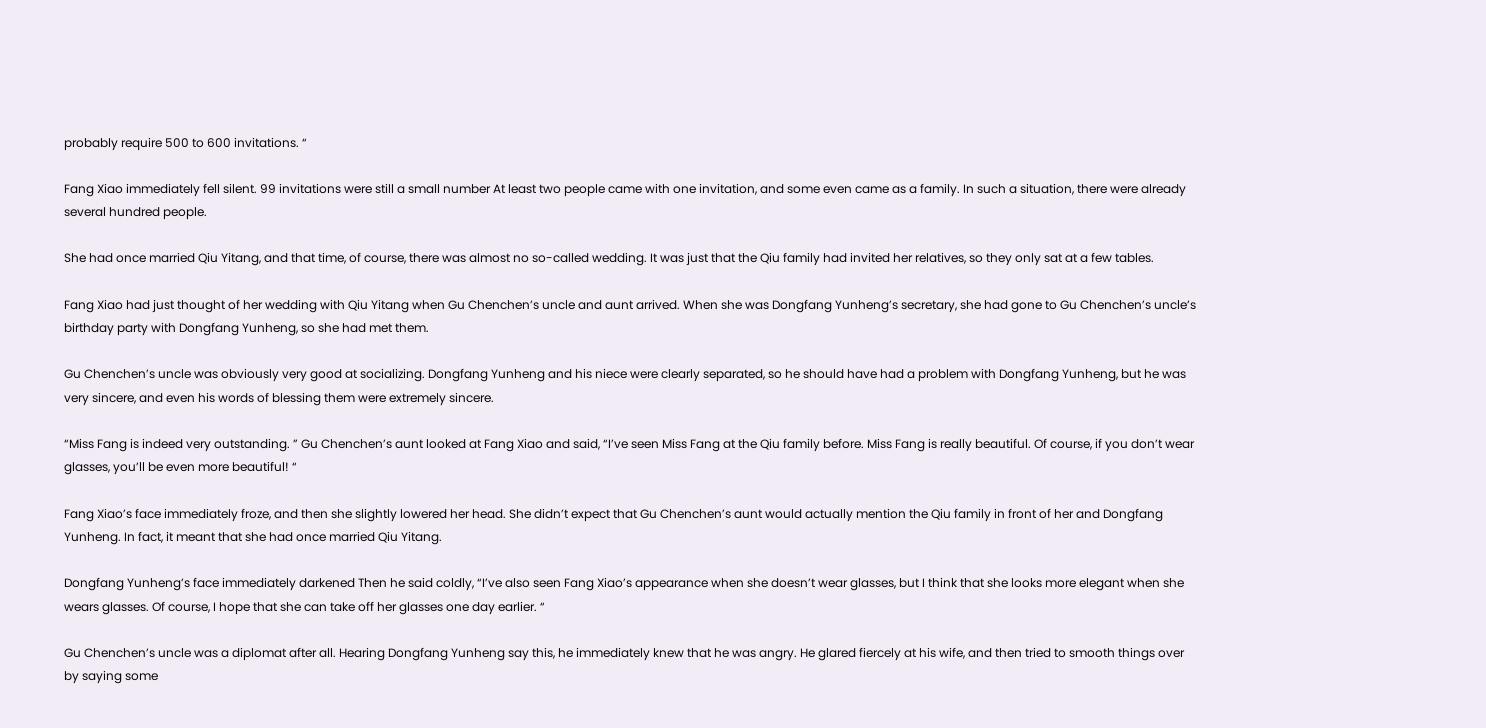probably require 500 to 600 invitations. “

Fang Xiao immediately fell silent. 99 invitations were still a small number At least two people came with one invitation, and some even came as a family. In such a situation, there were already several hundred people.

She had once married Qiu Yitang, and that time, of course, there was almost no so-called wedding. It was just that the Qiu family had invited her relatives, so they only sat at a few tables.

Fang Xiao had just thought of her wedding with Qiu Yitang when Gu Chenchen’s uncle and aunt arrived. When she was Dongfang Yunheng’s secretary, she had gone to Gu Chenchen’s uncle’s birthday party with Dongfang Yunheng, so she had met them.

Gu Chenchen’s uncle was obviously very good at socializing. Dongfang Yunheng and his niece were clearly separated, so he should have had a problem with Dongfang Yunheng, but he was very sincere, and even his words of blessing them were extremely sincere.

“Miss Fang is indeed very outstanding. ” Gu Chenchen’s aunt looked at Fang Xiao and said, “I’ve seen Miss Fang at the Qiu family before. Miss Fang is really beautiful. Of course, if you don’t wear glasses, you’ll be even more beautiful! “

Fang Xiao’s face immediately froze, and then she slightly lowered her head. She didn’t expect that Gu Chenchen’s aunt would actually mention the Qiu family in front of her and Dongfang Yunheng. In fact, it meant that she had once married Qiu Yitang.

Dongfang Yunheng’s face immediately darkened Then he said coldly, “I’ve also seen Fang Xiao’s appearance when she doesn’t wear glasses, but I think that she looks more elegant when she wears glasses. Of course, I hope that she can take off her glasses one day earlier. “

Gu Chenchen’s uncle was a diplomat after all. Hearing Dongfang Yunheng say this, he immediately knew that he was angry. He glared fiercely at his wife, and then tried to smooth things over by saying some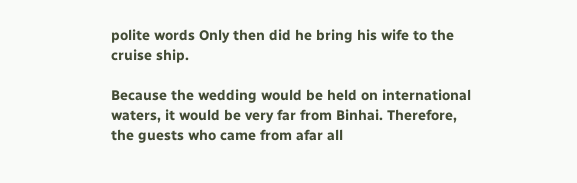polite words Only then did he bring his wife to the cruise ship.

Because the wedding would be held on international waters, it would be very far from Binhai. Therefore, the guests who came from afar all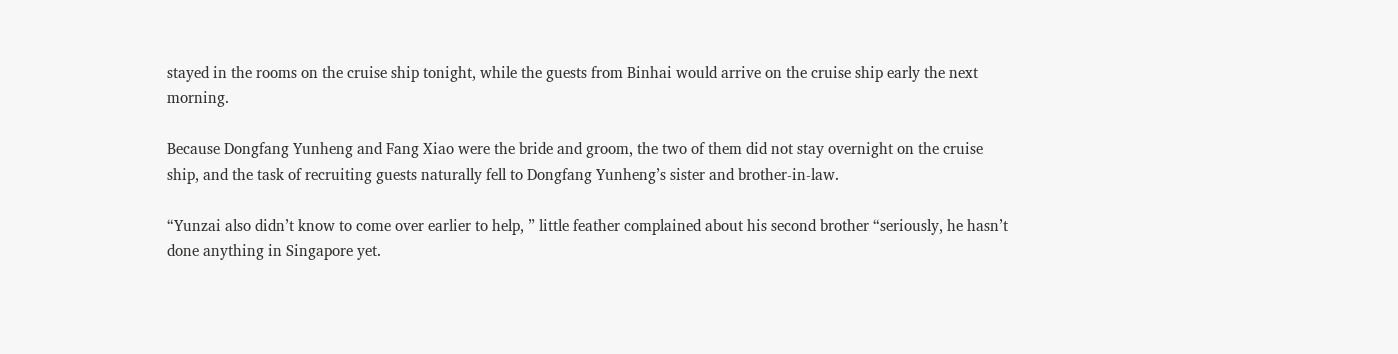stayed in the rooms on the cruise ship tonight, while the guests from Binhai would arrive on the cruise ship early the next morning.

Because Dongfang Yunheng and Fang Xiao were the bride and groom, the two of them did not stay overnight on the cruise ship, and the task of recruiting guests naturally fell to Dongfang Yunheng’s sister and brother-in-law.

“Yunzai also didn’t know to come over earlier to help, ” little feather complained about his second brother “seriously, he hasn’t done anything in Singapore yet.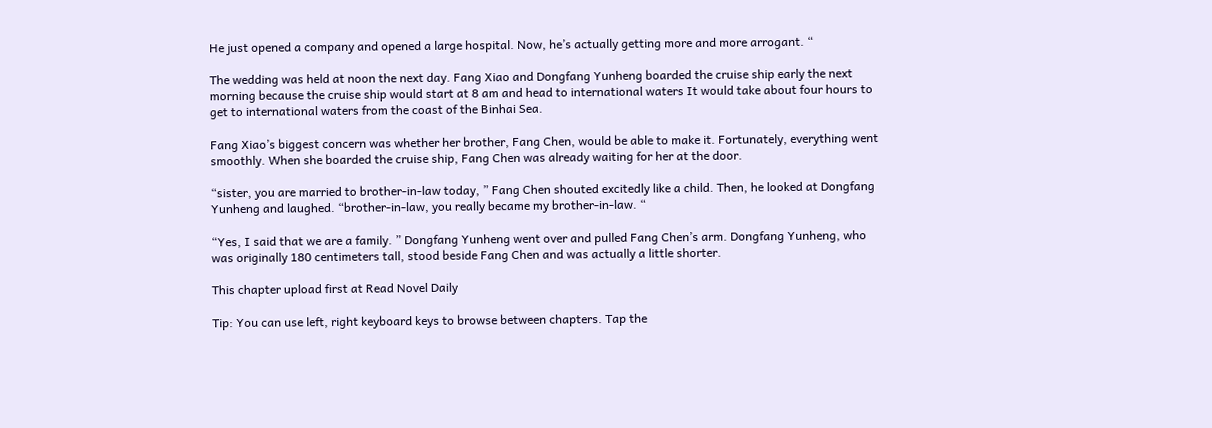He just opened a company and opened a large hospital. Now, he’s actually getting more and more arrogant. “

The wedding was held at noon the next day. Fang Xiao and Dongfang Yunheng boarded the cruise ship early the next morning because the cruise ship would start at 8 am and head to international waters It would take about four hours to get to international waters from the coast of the Binhai Sea.

Fang Xiao’s biggest concern was whether her brother, Fang Chen, would be able to make it. Fortunately, everything went smoothly. When she boarded the cruise ship, Fang Chen was already waiting for her at the door.

“sister, you are married to brother-in-law today, ” Fang Chen shouted excitedly like a child. Then, he looked at Dongfang Yunheng and laughed. “brother-in-law, you really became my brother-in-law. “

“Yes, I said that we are a family. ” Dongfang Yunheng went over and pulled Fang Chen’s arm. Dongfang Yunheng, who was originally 180 centimeters tall, stood beside Fang Chen and was actually a little shorter.

This chapter upload first at Read Novel Daily

Tip: You can use left, right keyboard keys to browse between chapters. Tap the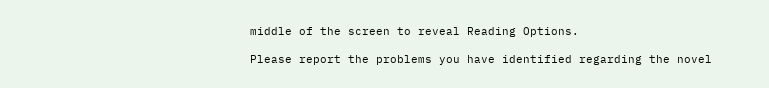middle of the screen to reveal Reading Options.

Please report the problems you have identified regarding the novel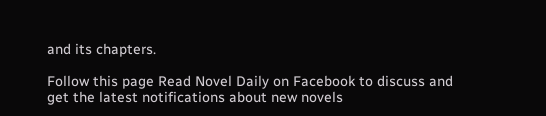and its chapters.

Follow this page Read Novel Daily on Facebook to discuss and get the latest notifications about new novels